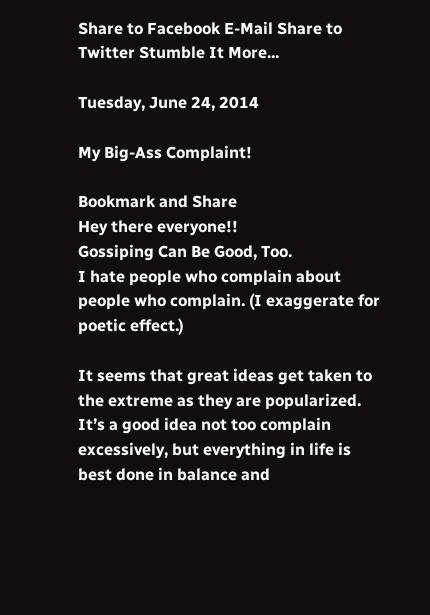Share to Facebook E-Mail Share to Twitter Stumble It More...

Tuesday, June 24, 2014

My Big-Ass Complaint!

Bookmark and Share
Hey there everyone!!
Gossiping Can Be Good, Too.
I hate people who complain about people who complain. (I exaggerate for poetic effect.)

It seems that great ideas get taken to the extreme as they are popularized. It’s a good idea not too complain excessively, but everything in life is best done in balance and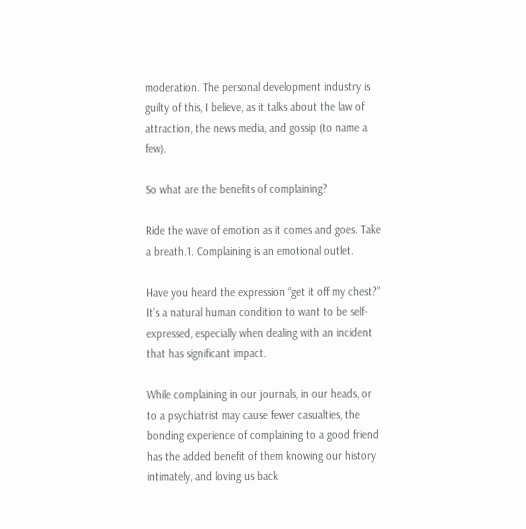moderation. The personal development industry is guilty of this, I believe, as it talks about the law of attraction, the news media, and gossip (to name a few).

So what are the benefits of complaining?

Ride the wave of emotion as it comes and goes. Take a breath.1. Complaining is an emotional outlet.

Have you heard the expression “get it off my chest?” It’s a natural human condition to want to be self-expressed, especially when dealing with an incident that has significant impact.

While complaining in our journals, in our heads, or to a psychiatrist may cause fewer casualties, the bonding experience of complaining to a good friend has the added benefit of them knowing our history intimately, and loving us back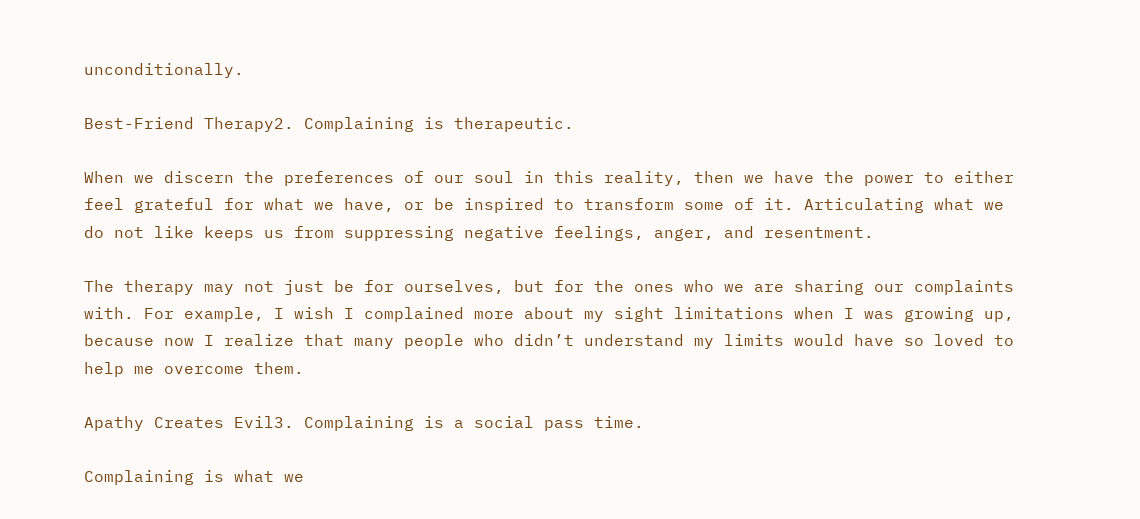unconditionally.

Best-Friend Therapy2. Complaining is therapeutic.

When we discern the preferences of our soul in this reality, then we have the power to either feel grateful for what we have, or be inspired to transform some of it. Articulating what we do not like keeps us from suppressing negative feelings, anger, and resentment.

The therapy may not just be for ourselves, but for the ones who we are sharing our complaints with. For example, I wish I complained more about my sight limitations when I was growing up, because now I realize that many people who didn’t understand my limits would have so loved to help me overcome them.

Apathy Creates Evil3. Complaining is a social pass time.

Complaining is what we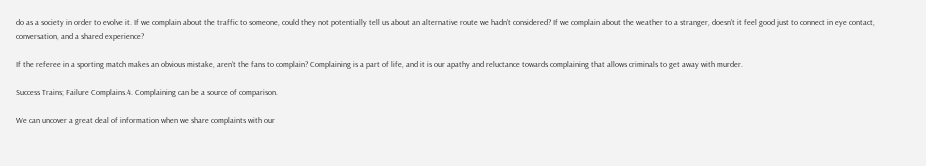do as a society in order to evolve it. If we complain about the traffic to someone, could they not potentially tell us about an alternative route we hadn’t considered? If we complain about the weather to a stranger, doesn’t it feel good just to connect in eye contact, conversation, and a shared experience?

If the referee in a sporting match makes an obvious mistake, aren’t the fans to complain? Complaining is a part of life, and it is our apathy and reluctance towards complaining that allows criminals to get away with murder.

Success Trains; Failure Complains.4. Complaining can be a source of comparison.

We can uncover a great deal of information when we share complaints with our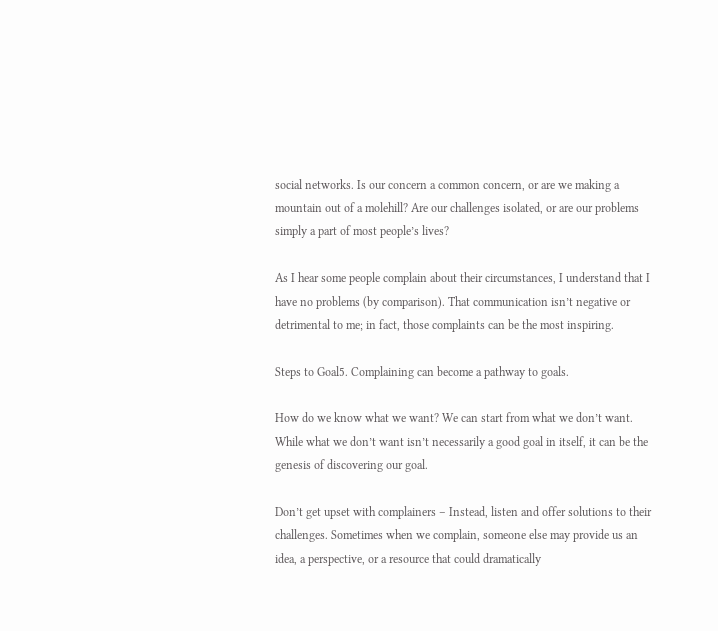social networks. Is our concern a common concern, or are we making a mountain out of a molehill? Are our challenges isolated, or are our problems simply a part of most people’s lives?

As I hear some people complain about their circumstances, I understand that I have no problems (by comparison). That communication isn’t negative or detrimental to me; in fact, those complaints can be the most inspiring.

Steps to Goal5. Complaining can become a pathway to goals.

How do we know what we want? We can start from what we don’t want. While what we don’t want isn’t necessarily a good goal in itself, it can be the genesis of discovering our goal.

Don’t get upset with complainers – Instead, listen and offer solutions to their challenges. Sometimes when we complain, someone else may provide us an idea, a perspective, or a resource that could dramatically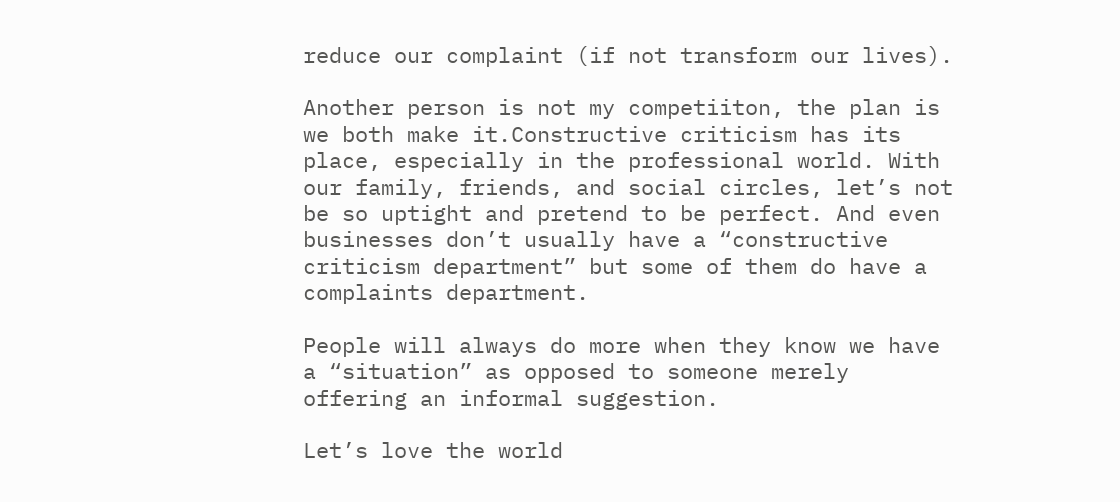reduce our complaint (if not transform our lives).

Another person is not my competiiton, the plan is we both make it.Constructive criticism has its place, especially in the professional world. With our family, friends, and social circles, let’s not be so uptight and pretend to be perfect. And even businesses don’t usually have a “constructive criticism department” but some of them do have a complaints department.

People will always do more when they know we have a “situation” as opposed to someone merely offering an informal suggestion.

Let’s love the world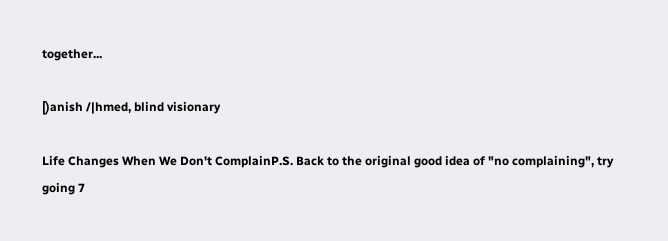together...

[)anish /|hmed, blind visionary

Life Changes When We Don't ComplainP.S. Back to the original good idea of "no complaining", try going 7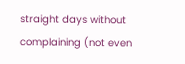straight days without complaining (not even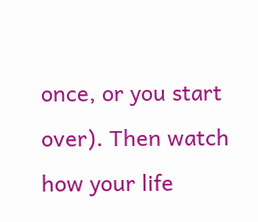once, or you start over). Then watch how your life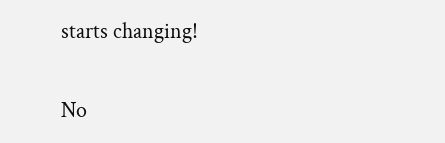starts changing!

No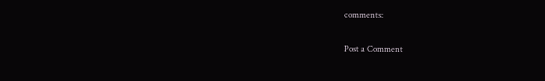comments:

Post a Comment